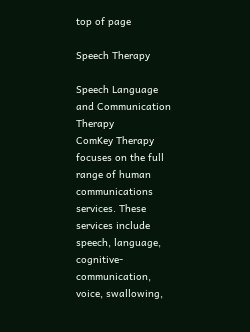top of page

Speech Therapy

Speech Language and Communication Therapy
ComKey Therapy focuses on the full range of human communications services. These services include speech, language, cognitive-communication, voice, swallowing,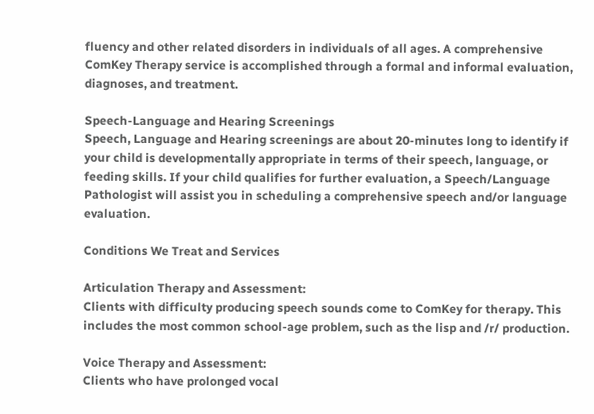fluency and other related disorders in individuals of all ages. A comprehensive ComKey Therapy service is accomplished through a formal and informal evaluation, diagnoses, and treatment.

Speech-Language and Hearing Screenings
Speech, Language and Hearing screenings are about 20-minutes long to identify if your child is developmentally appropriate in terms of their speech, language, or feeding skills. If your child qualifies for further evaluation, a Speech/Language Pathologist will assist you in scheduling a comprehensive speech and/or language evaluation.

Conditions We Treat and Services

Articulation Therapy and Assessment:
Clients with difficulty producing speech sounds come to ComKey for therapy. This includes the most common school-age problem, such as the lisp and /r/ production.

Voice Therapy and Assessment:
Clients who have prolonged vocal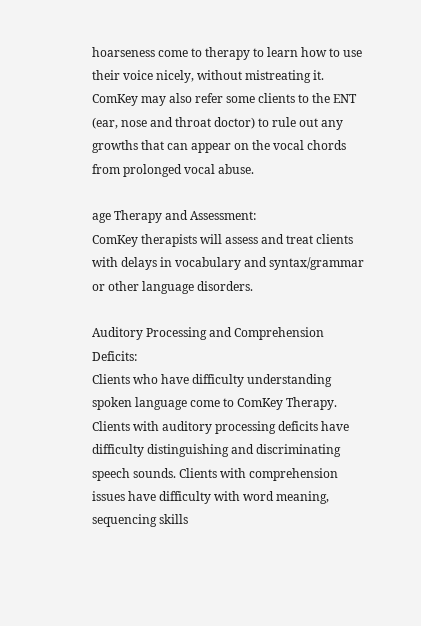hoarseness come to therapy to learn how to use their voice nicely, without mistreating it. ComKey may also refer some clients to the ENT (ear, nose and throat doctor) to rule out any growths that can appear on the vocal chords from prolonged vocal abuse.

age Therapy and Assessment:
ComKey therapists will assess and treat clients with delays in vocabulary and syntax/grammar or other language disorders.

Auditory Processing and Comprehension Deficits:
Clients who have difficulty understanding spoken language come to ComKey Therapy. Clients with auditory processing deficits have difficulty distinguishing and discriminating speech sounds. Clients with comprehension issues have difficulty with word meaning, sequencing skills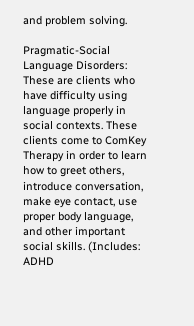and problem solving.

Pragmatic-Social Language Disorders:
These are clients who have difficulty using language properly in social contexts. These clients come to ComKey Therapy in order to learn how to greet others, introduce conversation, make eye contact, use proper body language, and other important social skills. (Includes: ADHD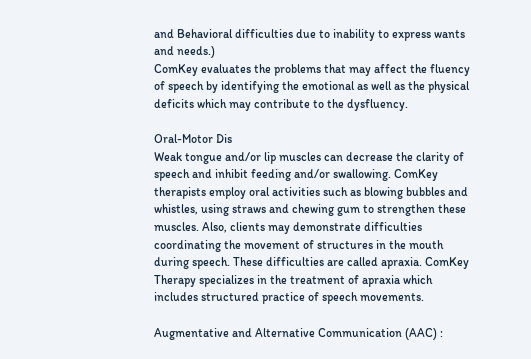and Behavioral difficulties due to inability to express wants and needs.)
ComKey evaluates the problems that may affect the fluency of speech by identifying the emotional as well as the physical deficits which may contribute to the dysfluency.

Oral-Motor Dis
Weak tongue and/or lip muscles can decrease the clarity of speech and inhibit feeding and/or swallowing. ComKey therapists employ oral activities such as blowing bubbles and whistles, using straws and chewing gum to strengthen these muscles. Also, clients may demonstrate difficulties coordinating the movement of structures in the mouth during speech. These difficulties are called apraxia. ComKey Therapy specializes in the treatment of apraxia which includes structured practice of speech movements.

Augmentative and Alternative Communication (AAC) :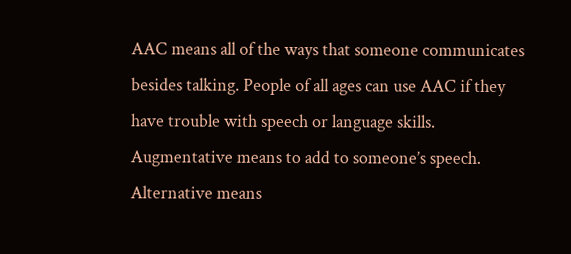AAC means all of the ways that someone communicates besides talking. People of all ages can use AAC if they have trouble with speech or language skills. Augmentative means to add to someone’s speech. Alternative means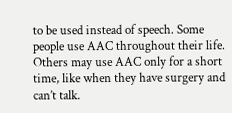to be used instead of speech. Some people use AAC throughout their life. Others may use AAC only for a short time, like when they have surgery and can’t talk.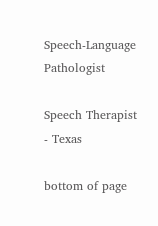Speech-Language Pathologist

Speech Therapist - Texas

bottom of page